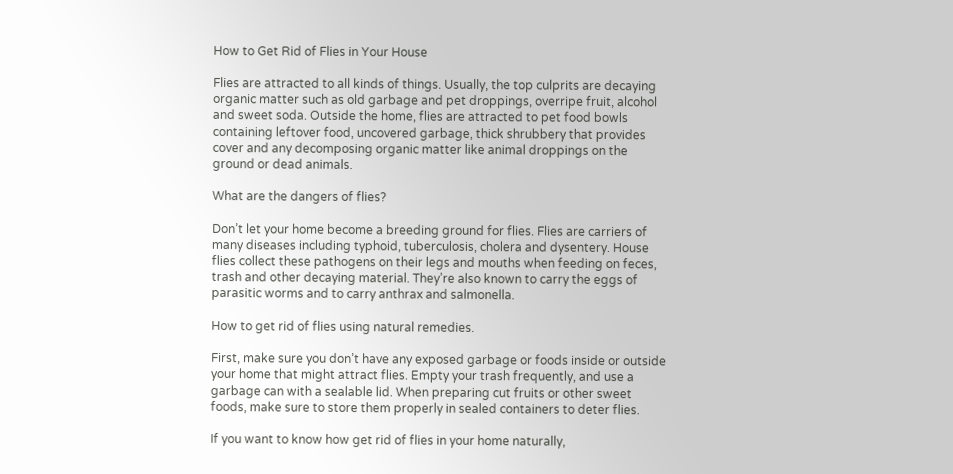How to Get Rid of Flies in Your House

Flies are attracted to all kinds of things. Usually, the top culprits are decaying organic matter such as old garbage and pet droppings, overripe fruit, alcohol and sweet soda. Outside the home, flies are attracted to pet food bowls containing leftover food, uncovered garbage, thick shrubbery that provides cover and any decomposing organic matter like animal droppings on the ground or dead animals.

What are the dangers of flies?

Don’t let your home become a breeding ground for flies. Flies are carriers of many diseases including typhoid, tuberculosis, cholera and dysentery. House flies collect these pathogens on their legs and mouths when feeding on feces, trash and other decaying material. They’re also known to carry the eggs of parasitic worms and to carry anthrax and salmonella.

How to get rid of flies using natural remedies.

First, make sure you don’t have any exposed garbage or foods inside or outside your home that might attract flies. Empty your trash frequently, and use a garbage can with a sealable lid. When preparing cut fruits or other sweet foods, make sure to store them properly in sealed containers to deter flies.

If you want to know how get rid of flies in your home naturally,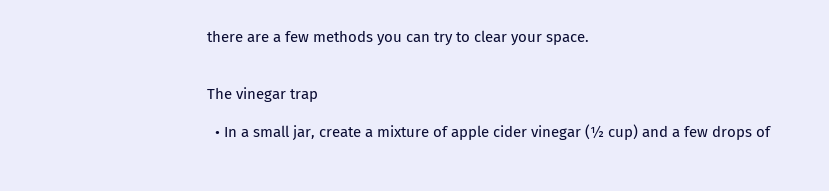there are a few methods you can try to clear your space.


The vinegar trap

  • In a small jar, create a mixture of apple cider vinegar (½ cup) and a few drops of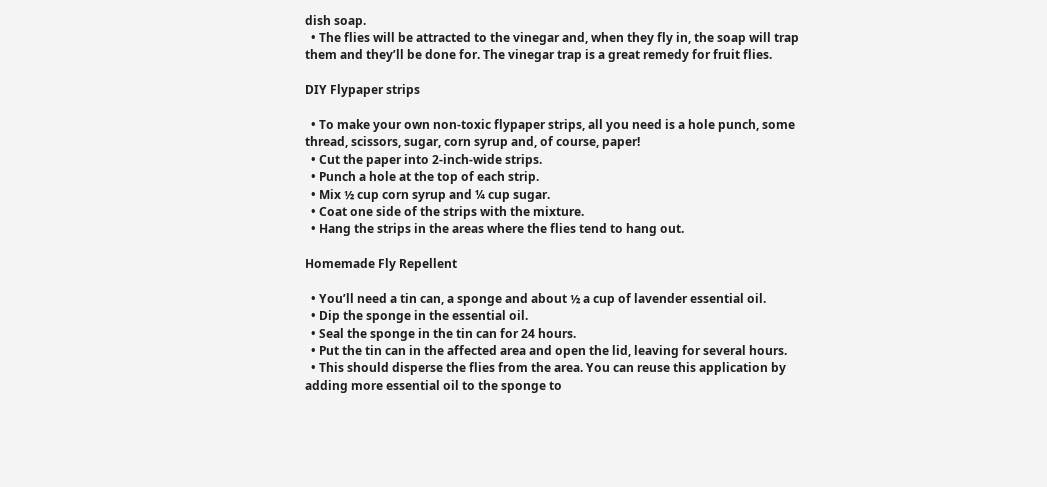dish soap.
  • The flies will be attracted to the vinegar and, when they fly in, the soap will trap them and they’ll be done for. The vinegar trap is a great remedy for fruit flies.

DIY Flypaper strips

  • To make your own non-toxic flypaper strips, all you need is a hole punch, some thread, scissors, sugar, corn syrup and, of course, paper!
  • Cut the paper into 2-inch-wide strips.
  • Punch a hole at the top of each strip.
  • Mix ½ cup corn syrup and ¼ cup sugar.
  • Coat one side of the strips with the mixture.
  • Hang the strips in the areas where the flies tend to hang out.

Homemade Fly Repellent

  • You’ll need a tin can, a sponge and about ½ a cup of lavender essential oil.
  • Dip the sponge in the essential oil.
  • Seal the sponge in the tin can for 24 hours.
  • Put the tin can in the affected area and open the lid, leaving for several hours.
  • This should disperse the flies from the area. You can reuse this application by adding more essential oil to the sponge to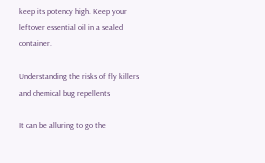keep its potency high. Keep your leftover essential oil in a sealed container.

Understanding the risks of fly killers and chemical bug repellents

It can be alluring to go the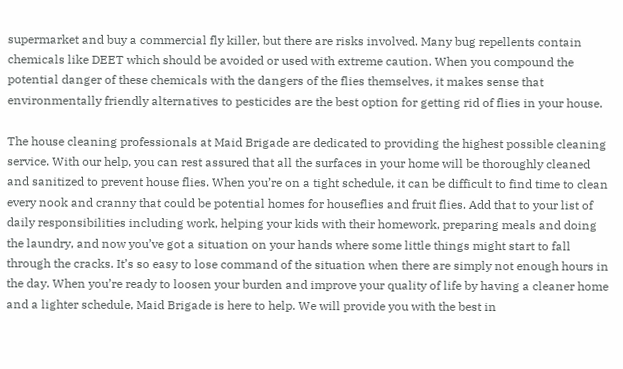supermarket and buy a commercial fly killer, but there are risks involved. Many bug repellents contain chemicals like DEET which should be avoided or used with extreme caution. When you compound the potential danger of these chemicals with the dangers of the flies themselves, it makes sense that environmentally friendly alternatives to pesticides are the best option for getting rid of flies in your house.

The house cleaning professionals at Maid Brigade are dedicated to providing the highest possible cleaning service. With our help, you can rest assured that all the surfaces in your home will be thoroughly cleaned and sanitized to prevent house flies. When you’re on a tight schedule, it can be difficult to find time to clean every nook and cranny that could be potential homes for houseflies and fruit flies. Add that to your list of daily responsibilities including work, helping your kids with their homework, preparing meals and doing the laundry, and now you’ve got a situation on your hands where some little things might start to fall through the cracks. It’s so easy to lose command of the situation when there are simply not enough hours in the day. When you’re ready to loosen your burden and improve your quality of life by having a cleaner home and a lighter schedule, Maid Brigade is here to help. We will provide you with the best in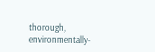thorough, environmentally-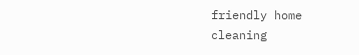friendly home cleaning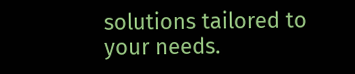solutions tailored to your needs.